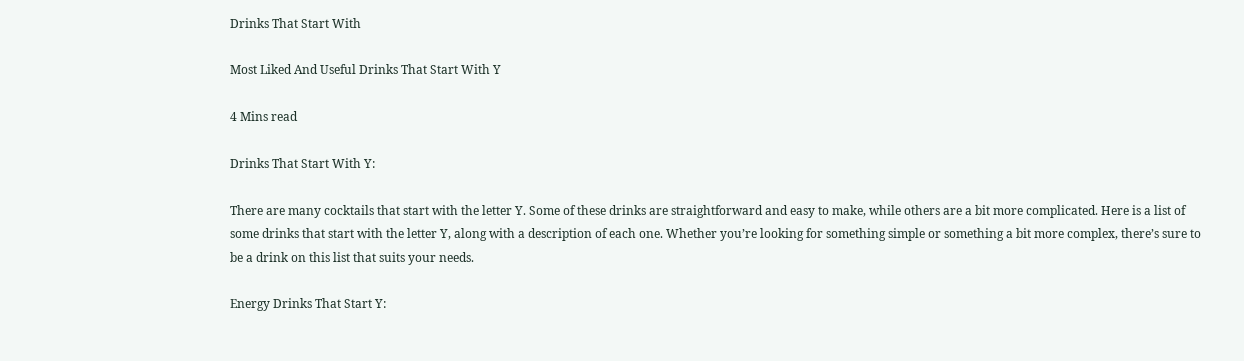Drinks That Start With

Most Liked And Useful Drinks That Start With Y

4 Mins read

Drinks That Start With Y:

There are many cocktails that start with the letter Y. Some of these drinks are straightforward and easy to make, while others are a bit more complicated. Here is a list of some drinks that start with the letter Y, along with a description of each one. Whether you’re looking for something simple or something a bit more complex, there’s sure to be a drink on this list that suits your needs.

Energy Drinks That Start Y: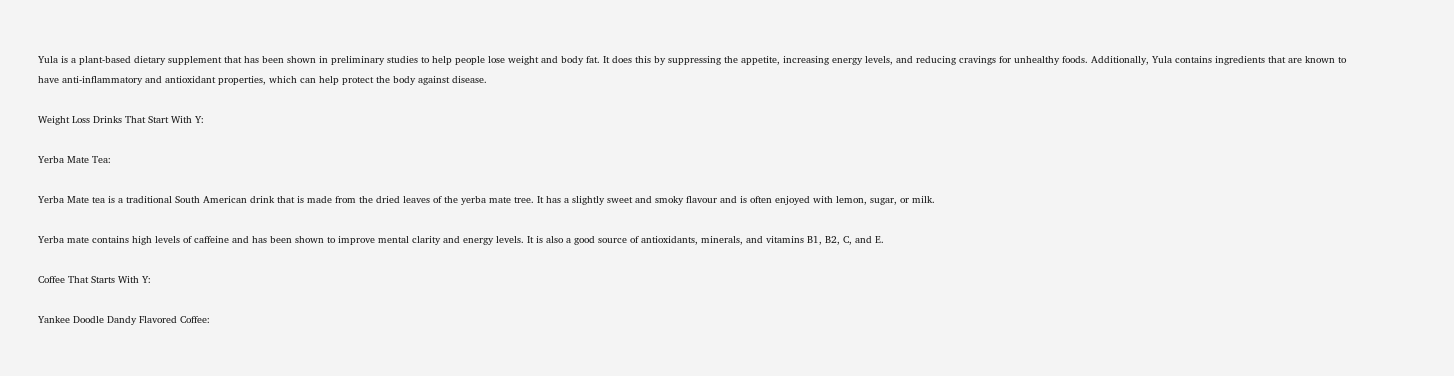Yula is a plant-based dietary supplement that has been shown in preliminary studies to help people lose weight and body fat. It does this by suppressing the appetite, increasing energy levels, and reducing cravings for unhealthy foods. Additionally, Yula contains ingredients that are known to have anti-inflammatory and antioxidant properties, which can help protect the body against disease.

Weight Loss Drinks That Start With Y:

Yerba Mate Tea:

Yerba Mate tea is a traditional South American drink that is made from the dried leaves of the yerba mate tree. It has a slightly sweet and smoky flavour and is often enjoyed with lemon, sugar, or milk.

Yerba mate contains high levels of caffeine and has been shown to improve mental clarity and energy levels. It is also a good source of antioxidants, minerals, and vitamins B1, B2, C, and E.

Coffee That Starts With Y:

Yankee Doodle Dandy Flavored Coffee: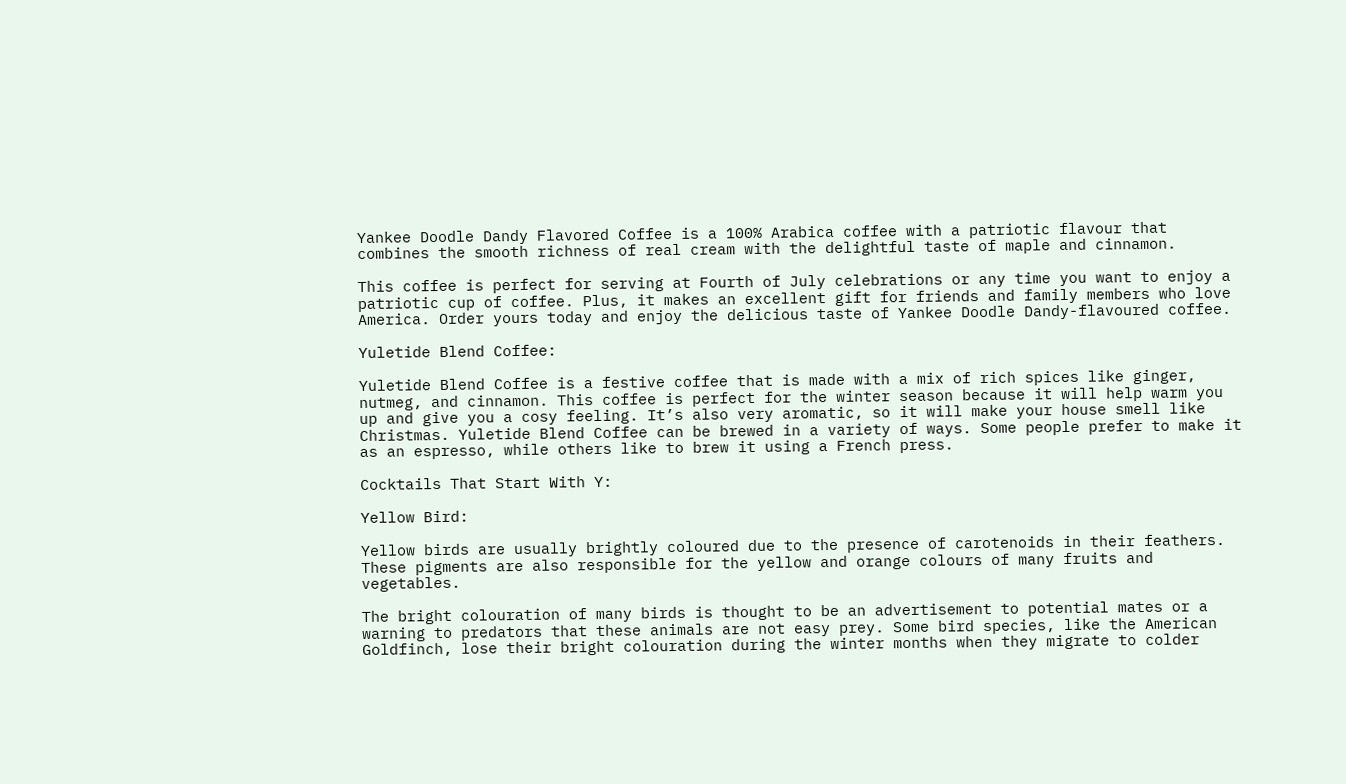Yankee Doodle Dandy Flavored Coffee is a 100% Arabica coffee with a patriotic flavour that combines the smooth richness of real cream with the delightful taste of maple and cinnamon.

This coffee is perfect for serving at Fourth of July celebrations or any time you want to enjoy a patriotic cup of coffee. Plus, it makes an excellent gift for friends and family members who love America. Order yours today and enjoy the delicious taste of Yankee Doodle Dandy-flavoured coffee.

Yuletide Blend Coffee:

Yuletide Blend Coffee is a festive coffee that is made with a mix of rich spices like ginger, nutmeg, and cinnamon. This coffee is perfect for the winter season because it will help warm you up and give you a cosy feeling. It’s also very aromatic, so it will make your house smell like Christmas. Yuletide Blend Coffee can be brewed in a variety of ways. Some people prefer to make it as an espresso, while others like to brew it using a French press.

Cocktails That Start With Y:

Yellow Bird:

Yellow birds are usually brightly coloured due to the presence of carotenoids in their feathers. These pigments are also responsible for the yellow and orange colours of many fruits and vegetables.

The bright colouration of many birds is thought to be an advertisement to potential mates or a warning to predators that these animals are not easy prey. Some bird species, like the American Goldfinch, lose their bright colouration during the winter months when they migrate to colder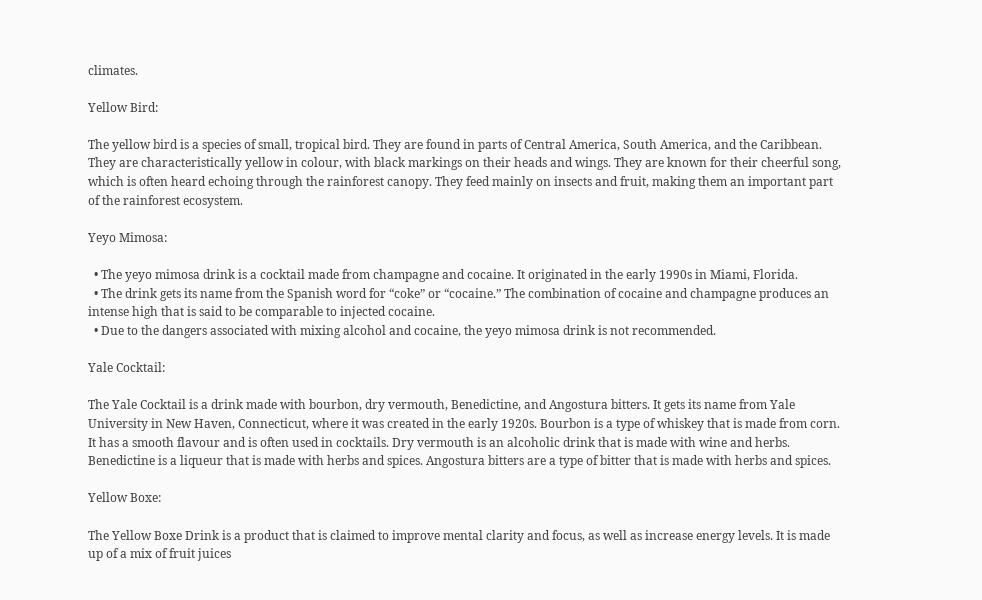climates.

Yellow Bird:

The yellow bird is a species of small, tropical bird. They are found in parts of Central America, South America, and the Caribbean. They are characteristically yellow in colour, with black markings on their heads and wings. They are known for their cheerful song, which is often heard echoing through the rainforest canopy. They feed mainly on insects and fruit, making them an important part of the rainforest ecosystem.

Yeyo Mimosa:

  • The yeyo mimosa drink is a cocktail made from champagne and cocaine. It originated in the early 1990s in Miami, Florida.
  • The drink gets its name from the Spanish word for “coke” or “cocaine.” The combination of cocaine and champagne produces an intense high that is said to be comparable to injected cocaine.
  • Due to the dangers associated with mixing alcohol and cocaine, the yeyo mimosa drink is not recommended.

Yale Cocktail:

The Yale Cocktail is a drink made with bourbon, dry vermouth, Benedictine, and Angostura bitters. It gets its name from Yale University in New Haven, Connecticut, where it was created in the early 1920s. Bourbon is a type of whiskey that is made from corn. It has a smooth flavour and is often used in cocktails. Dry vermouth is an alcoholic drink that is made with wine and herbs. Benedictine is a liqueur that is made with herbs and spices. Angostura bitters are a type of bitter that is made with herbs and spices.

Yellow Boxe:

The Yellow Boxe Drink is a product that is claimed to improve mental clarity and focus, as well as increase energy levels. It is made up of a mix of fruit juices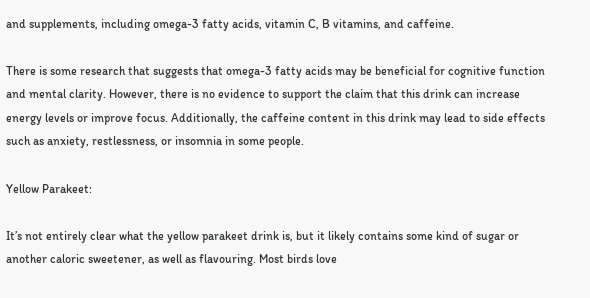and supplements, including omega-3 fatty acids, vitamin C, B vitamins, and caffeine.

There is some research that suggests that omega-3 fatty acids may be beneficial for cognitive function and mental clarity. However, there is no evidence to support the claim that this drink can increase energy levels or improve focus. Additionally, the caffeine content in this drink may lead to side effects such as anxiety, restlessness, or insomnia in some people.

Yellow Parakeet:

It’s not entirely clear what the yellow parakeet drink is, but it likely contains some kind of sugar or another caloric sweetener, as well as flavouring. Most birds love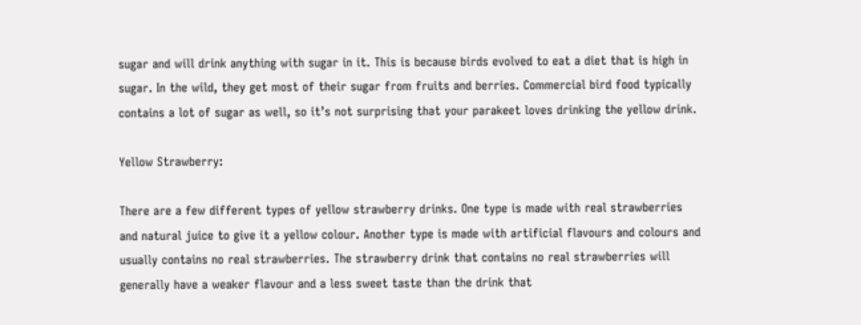sugar and will drink anything with sugar in it. This is because birds evolved to eat a diet that is high in sugar. In the wild, they get most of their sugar from fruits and berries. Commercial bird food typically contains a lot of sugar as well, so it’s not surprising that your parakeet loves drinking the yellow drink.

Yellow Strawberry:

There are a few different types of yellow strawberry drinks. One type is made with real strawberries and natural juice to give it a yellow colour. Another type is made with artificial flavours and colours and usually contains no real strawberries. The strawberry drink that contains no real strawberries will generally have a weaker flavour and a less sweet taste than the drink that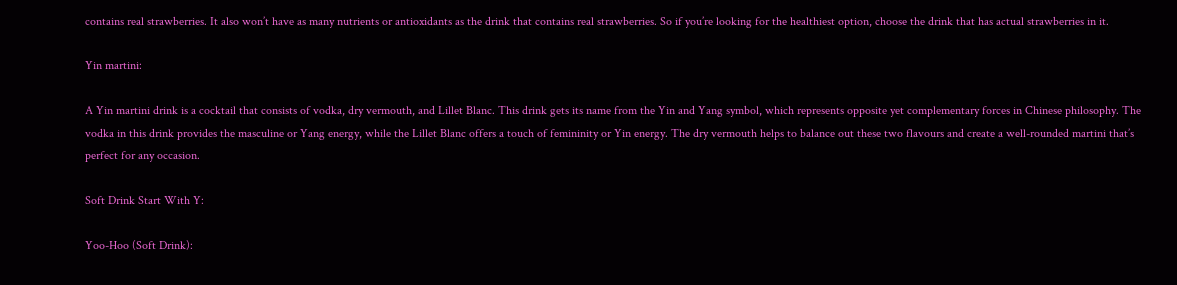contains real strawberries. It also won’t have as many nutrients or antioxidants as the drink that contains real strawberries. So if you’re looking for the healthiest option, choose the drink that has actual strawberries in it.

Yin martini:

A Yin martini drink is a cocktail that consists of vodka, dry vermouth, and Lillet Blanc. This drink gets its name from the Yin and Yang symbol, which represents opposite yet complementary forces in Chinese philosophy. The vodka in this drink provides the masculine or Yang energy, while the Lillet Blanc offers a touch of femininity or Yin energy. The dry vermouth helps to balance out these two flavours and create a well-rounded martini that’s perfect for any occasion.

Soft Drink Start With Y:

Yoo-Hoo (Soft Drink):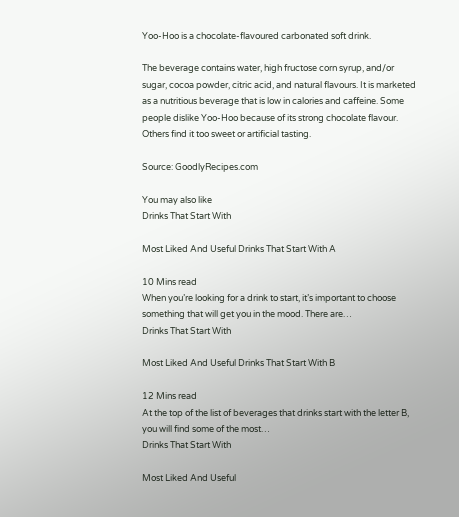Yoo-Hoo is a chocolate-flavoured carbonated soft drink.

The beverage contains water, high fructose corn syrup, and/or sugar, cocoa powder, citric acid, and natural flavours. It is marketed as a nutritious beverage that is low in calories and caffeine. Some people dislike Yoo-Hoo because of its strong chocolate flavour. Others find it too sweet or artificial tasting.

Source: GoodlyRecipes.com

You may also like
Drinks That Start With

Most Liked And Useful Drinks That Start With A

10 Mins read
When you’re looking for a drink to start, it’s important to choose something that will get you in the mood. There are…
Drinks That Start With

Most Liked And Useful Drinks That Start With B

12 Mins read
At the top of the list of beverages that drinks start with the letter B, you will find some of the most…
Drinks That Start With

Most Liked And Useful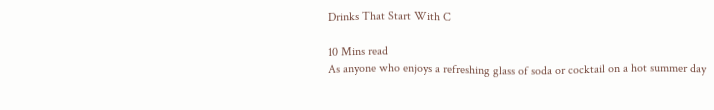Drinks That Start With C

10 Mins read
As anyone who enjoys a refreshing glass of soda or cocktail on a hot summer day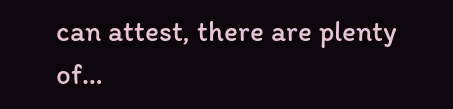can attest, there are plenty of…